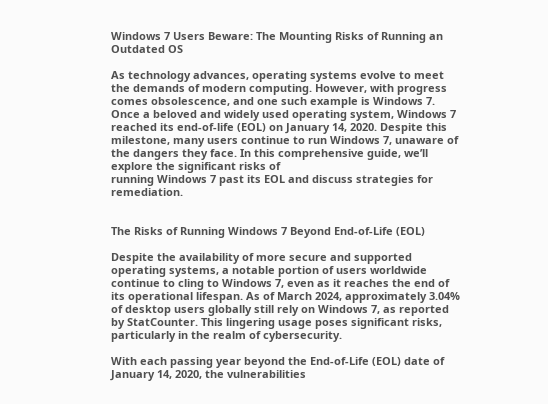Windows 7 Users Beware: The Mounting Risks of Running an Outdated OS

As technology advances, operating systems evolve to meet the demands of modern computing. However, with progress comes obsolescence, and one such example is Windows 7. Once a beloved and widely used operating system, Windows 7 reached its end-of-life (EOL) on January 14, 2020. Despite this milestone, many users continue to run Windows 7, unaware of the dangers they face. In this comprehensive guide, we’ll explore the significant risks of
running Windows 7 past its EOL and discuss strategies for remediation.


The Risks of Running Windows 7 Beyond End-of-Life (EOL)

Despite the availability of more secure and supported operating systems, a notable portion of users worldwide continue to cling to Windows 7, even as it reaches the end of its operational lifespan. As of March 2024, approximately 3.04% of desktop users globally still rely on Windows 7, as reported by StatCounter. This lingering usage poses significant risks, particularly in the realm of cybersecurity.

With each passing year beyond the End-of-Life (EOL) date of January 14, 2020, the vulnerabilities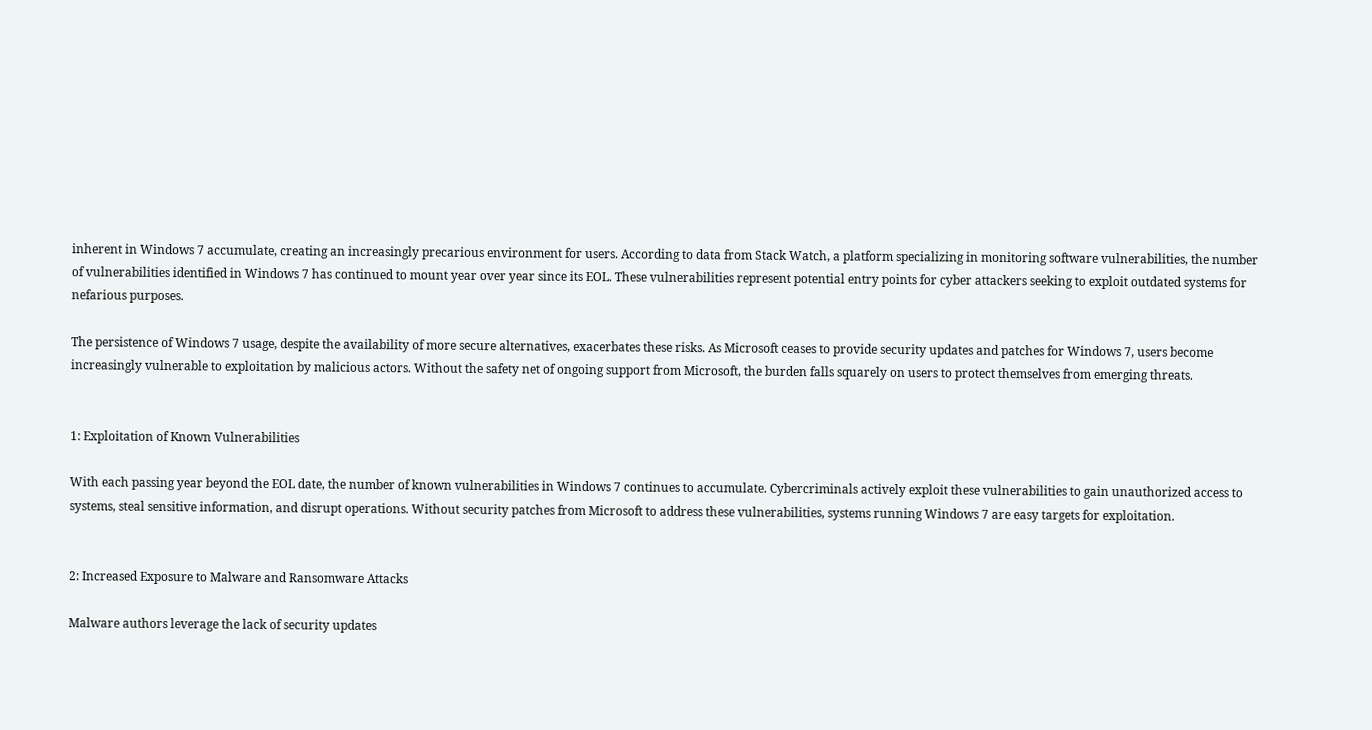inherent in Windows 7 accumulate, creating an increasingly precarious environment for users. According to data from Stack Watch, a platform specializing in monitoring software vulnerabilities, the number of vulnerabilities identified in Windows 7 has continued to mount year over year since its EOL. These vulnerabilities represent potential entry points for cyber attackers seeking to exploit outdated systems for nefarious purposes.

The persistence of Windows 7 usage, despite the availability of more secure alternatives, exacerbates these risks. As Microsoft ceases to provide security updates and patches for Windows 7, users become increasingly vulnerable to exploitation by malicious actors. Without the safety net of ongoing support from Microsoft, the burden falls squarely on users to protect themselves from emerging threats.


1: Exploitation of Known Vulnerabilities

With each passing year beyond the EOL date, the number of known vulnerabilities in Windows 7 continues to accumulate. Cybercriminals actively exploit these vulnerabilities to gain unauthorized access to systems, steal sensitive information, and disrupt operations. Without security patches from Microsoft to address these vulnerabilities, systems running Windows 7 are easy targets for exploitation.


2: Increased Exposure to Malware and Ransomware Attacks

Malware authors leverage the lack of security updates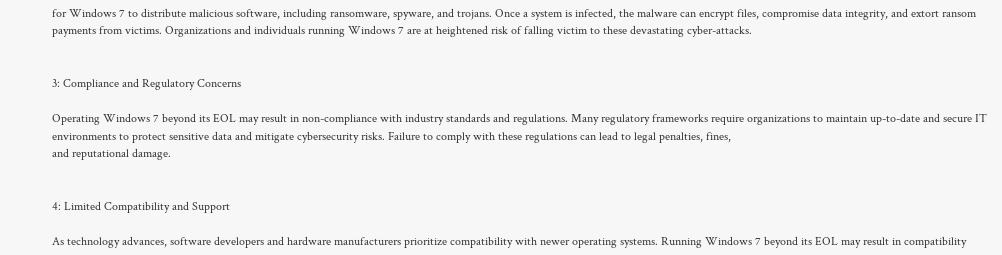for Windows 7 to distribute malicious software, including ransomware, spyware, and trojans. Once a system is infected, the malware can encrypt files, compromise data integrity, and extort ransom payments from victims. Organizations and individuals running Windows 7 are at heightened risk of falling victim to these devastating cyber-attacks.


3: Compliance and Regulatory Concerns

Operating Windows 7 beyond its EOL may result in non-compliance with industry standards and regulations. Many regulatory frameworks require organizations to maintain up-to-date and secure IT environments to protect sensitive data and mitigate cybersecurity risks. Failure to comply with these regulations can lead to legal penalties, fines,
and reputational damage.


4: Limited Compatibility and Support

As technology advances, software developers and hardware manufacturers prioritize compatibility with newer operating systems. Running Windows 7 beyond its EOL may result in compatibility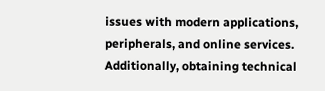issues with modern applications, peripherals, and online services. Additionally, obtaining technical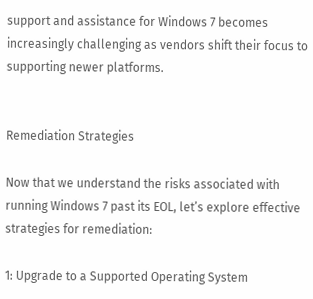support and assistance for Windows 7 becomes increasingly challenging as vendors shift their focus to supporting newer platforms.


Remediation Strategies

Now that we understand the risks associated with running Windows 7 past its EOL, let’s explore effective strategies for remediation:

1: Upgrade to a Supported Operating System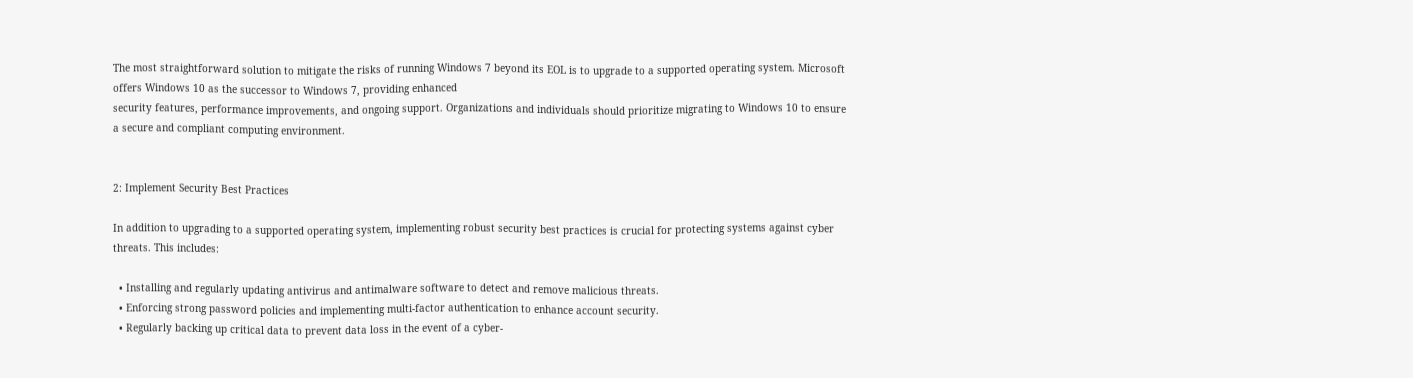The most straightforward solution to mitigate the risks of running Windows 7 beyond its EOL is to upgrade to a supported operating system. Microsoft offers Windows 10 as the successor to Windows 7, providing enhanced
security features, performance improvements, and ongoing support. Organizations and individuals should prioritize migrating to Windows 10 to ensure a secure and compliant computing environment.


2: Implement Security Best Practices

In addition to upgrading to a supported operating system, implementing robust security best practices is crucial for protecting systems against cyber threats. This includes:

  • Installing and regularly updating antivirus and antimalware software to detect and remove malicious threats.
  • Enforcing strong password policies and implementing multi-factor authentication to enhance account security.
  • Regularly backing up critical data to prevent data loss in the event of a cyber-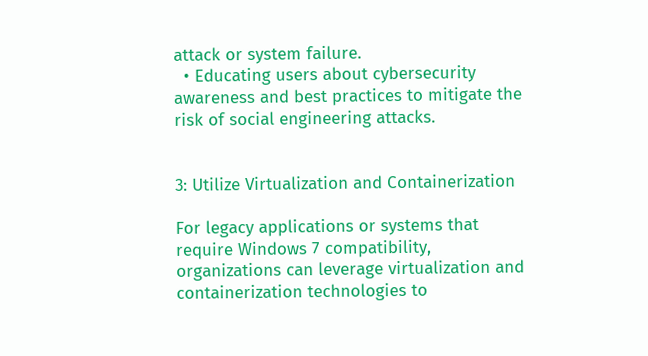attack or system failure.
  • Educating users about cybersecurity awareness and best practices to mitigate the risk of social engineering attacks.


3: Utilize Virtualization and Containerization

For legacy applications or systems that require Windows 7 compatibility, organizations can leverage virtualization and containerization technologies to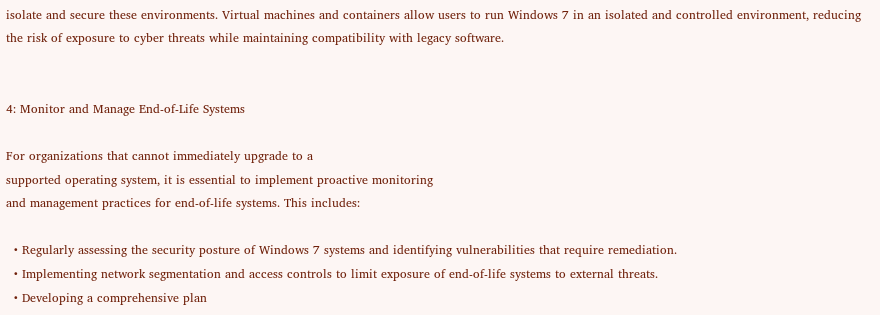isolate and secure these environments. Virtual machines and containers allow users to run Windows 7 in an isolated and controlled environment, reducing the risk of exposure to cyber threats while maintaining compatibility with legacy software.


4: Monitor and Manage End-of-Life Systems

For organizations that cannot immediately upgrade to a
supported operating system, it is essential to implement proactive monitoring
and management practices for end-of-life systems. This includes:

  • Regularly assessing the security posture of Windows 7 systems and identifying vulnerabilities that require remediation.
  • Implementing network segmentation and access controls to limit exposure of end-of-life systems to external threats.
  • Developing a comprehensive plan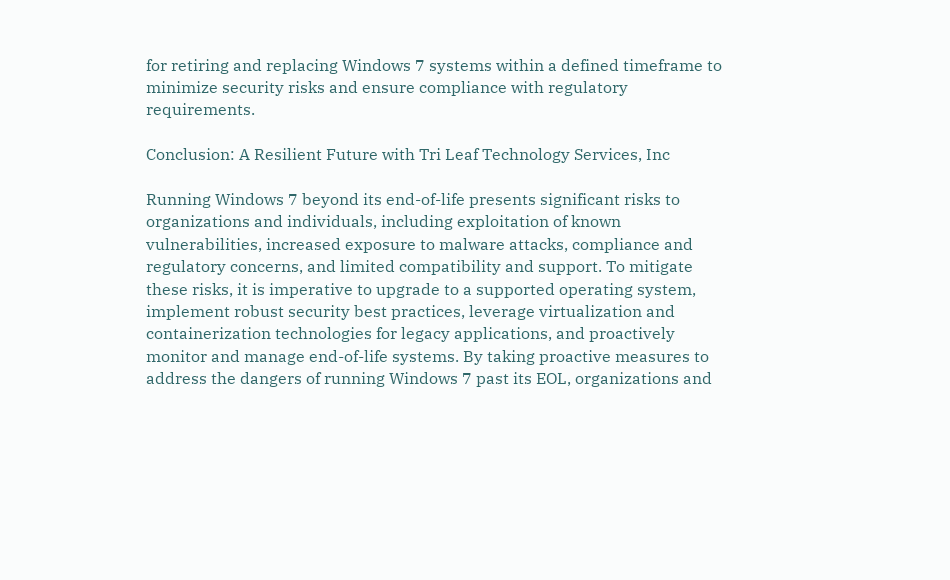for retiring and replacing Windows 7 systems within a defined timeframe to minimize security risks and ensure compliance with regulatory requirements.

Conclusion: A Resilient Future with Tri Leaf Technology Services, Inc

Running Windows 7 beyond its end-of-life presents significant risks to organizations and individuals, including exploitation of known vulnerabilities, increased exposure to malware attacks, compliance and regulatory concerns, and limited compatibility and support. To mitigate these risks, it is imperative to upgrade to a supported operating system, implement robust security best practices, leverage virtualization and containerization technologies for legacy applications, and proactively monitor and manage end-of-life systems. By taking proactive measures to address the dangers of running Windows 7 past its EOL, organizations and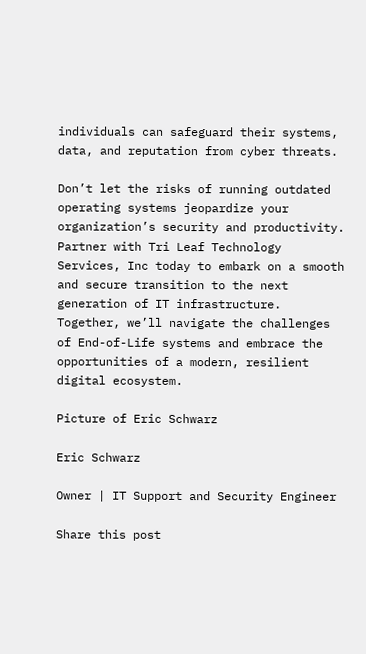individuals can safeguard their systems, data, and reputation from cyber threats.

Don’t let the risks of running outdated operating systems jeopardize your organization’s security and productivity. Partner with Tri Leaf Technology Services, Inc today to embark on a smooth and secure transition to the next generation of IT infrastructure. Together, we’ll navigate the challenges of End-of-Life systems and embrace the opportunities of a modern, resilient digital ecosystem.

Picture of Eric Schwarz

Eric Schwarz

Owner | IT Support and Security Engineer

Share this post